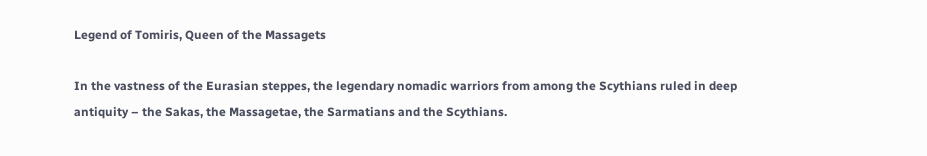Legend of Tomiris, Queen of the Massagets

In the vastness of the Eurasian steppes, the legendary nomadic warriors from among the Scythians ruled in deep antiquity – the Sakas, the Massagetae, the Sarmatians and the Scythians.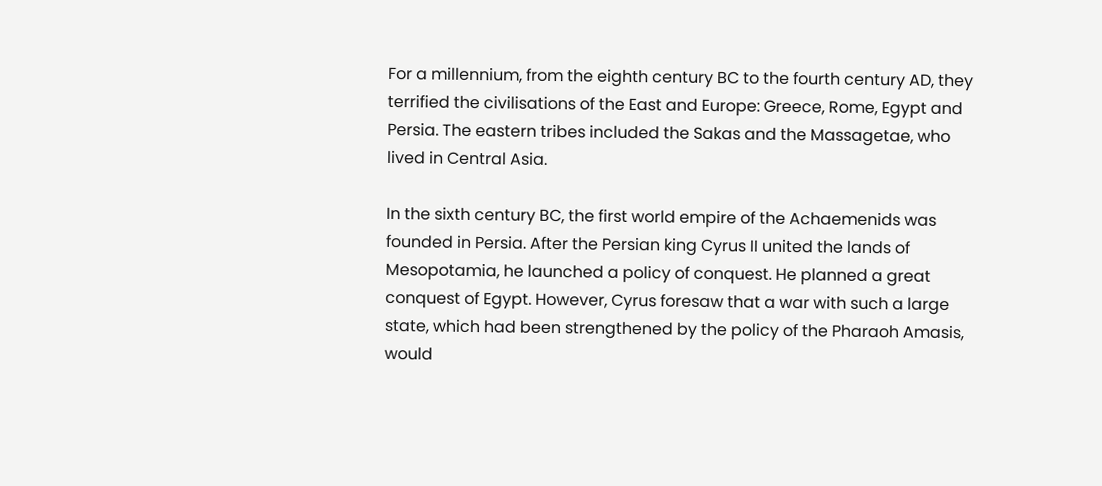For a millennium, from the eighth century BC to the fourth century AD, they terrified the civilisations of the East and Europe: Greece, Rome, Egypt and Persia. The eastern tribes included the Sakas and the Massagetae, who lived in Central Asia.

In the sixth century BC, the first world empire of the Achaemenids was founded in Persia. After the Persian king Cyrus II united the lands of Mesopotamia, he launched a policy of conquest. He planned a great conquest of Egypt. However, Cyrus foresaw that a war with such a large state, which had been strengthened by the policy of the Pharaoh Amasis, would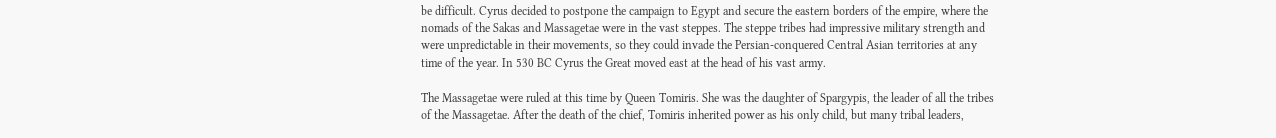be difficult. Cyrus decided to postpone the campaign to Egypt and secure the eastern borders of the empire, where the nomads of the Sakas and Massagetae were in the vast steppes. The steppe tribes had impressive military strength and were unpredictable in their movements, so they could invade the Persian-conquered Central Asian territories at any time of the year. In 530 BC Cyrus the Great moved east at the head of his vast army.

The Massagetae were ruled at this time by Queen Tomiris. She was the daughter of Spargypis, the leader of all the tribes of the Massagetae. After the death of the chief, Tomiris inherited power as his only child, but many tribal leaders,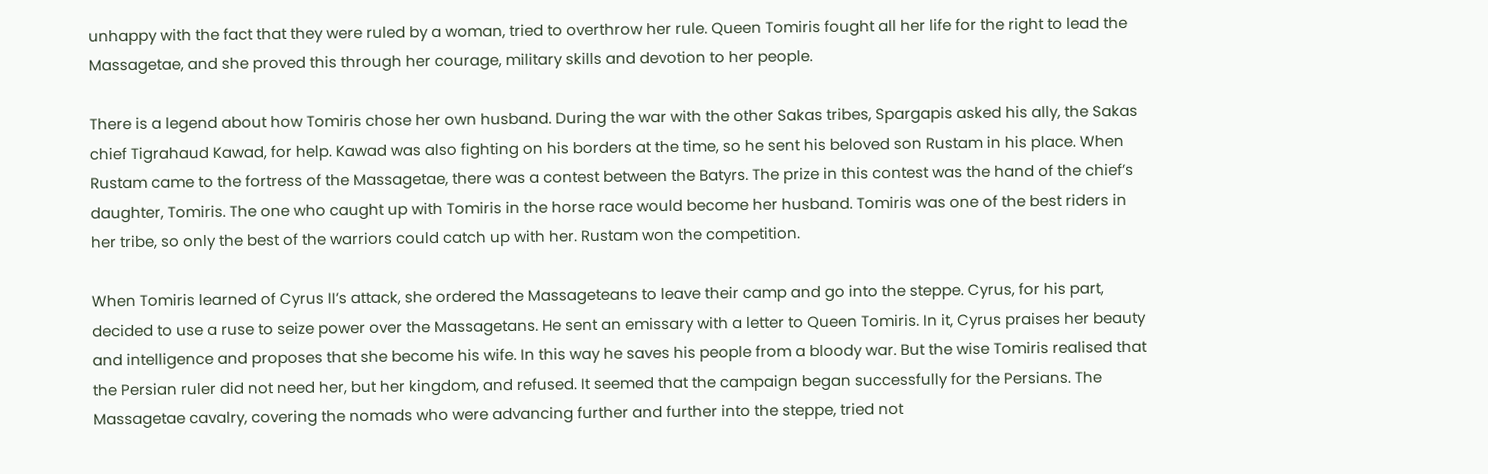unhappy with the fact that they were ruled by a woman, tried to overthrow her rule. Queen Tomiris fought all her life for the right to lead the Massagetae, and she proved this through her courage, military skills and devotion to her people.

There is a legend about how Tomiris chose her own husband. During the war with the other Sakas tribes, Spargapis asked his ally, the Sakas chief Tigrahaud Kawad, for help. Kawad was also fighting on his borders at the time, so he sent his beloved son Rustam in his place. When Rustam came to the fortress of the Massagetae, there was a contest between the Batyrs. The prize in this contest was the hand of the chief’s daughter, Tomiris. The one who caught up with Tomiris in the horse race would become her husband. Tomiris was one of the best riders in her tribe, so only the best of the warriors could catch up with her. Rustam won the competition.

When Tomiris learned of Cyrus II’s attack, she ordered the Massageteans to leave their camp and go into the steppe. Cyrus, for his part, decided to use a ruse to seize power over the Massagetans. He sent an emissary with a letter to Queen Tomiris. In it, Cyrus praises her beauty and intelligence and proposes that she become his wife. In this way he saves his people from a bloody war. But the wise Tomiris realised that the Persian ruler did not need her, but her kingdom, and refused. It seemed that the campaign began successfully for the Persians. The Massagetae cavalry, covering the nomads who were advancing further and further into the steppe, tried not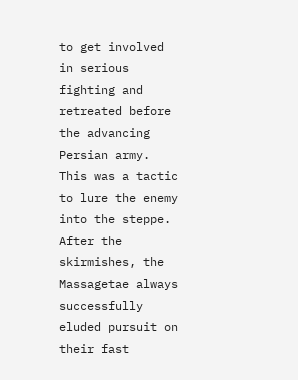to get involved in serious fighting and retreated before the advancing Persian army. This was a tactic to lure the enemy into the steppe. After the skirmishes, the Massagetae always successfully eluded pursuit on their fast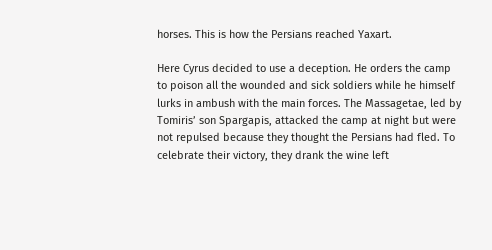horses. This is how the Persians reached Yaxart.

Here Cyrus decided to use a deception. He orders the camp to poison all the wounded and sick soldiers while he himself lurks in ambush with the main forces. The Massagetae, led by Tomiris’ son Spargapis, attacked the camp at night but were not repulsed because they thought the Persians had fled. To celebrate their victory, they drank the wine left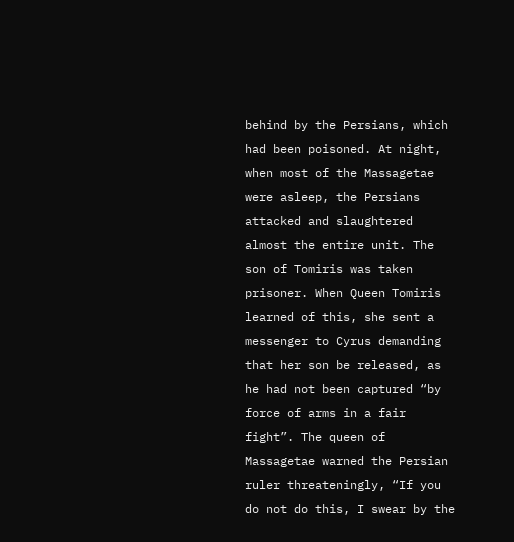behind by the Persians, which had been poisoned. At night, when most of the Massagetae were asleep, the Persians attacked and slaughtered almost the entire unit. The son of Tomiris was taken prisoner. When Queen Tomiris learned of this, she sent a messenger to Cyrus demanding that her son be released, as he had not been captured “by force of arms in a fair fight”. The queen of Massagetae warned the Persian ruler threateningly, “If you do not do this, I swear by the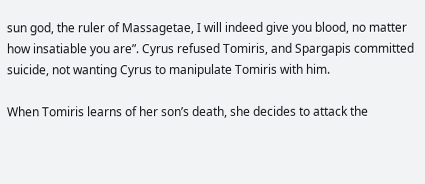sun god, the ruler of Massagetae, I will indeed give you blood, no matter how insatiable you are”. Cyrus refused Tomiris, and Spargapis committed suicide, not wanting Cyrus to manipulate Tomiris with him.

When Tomiris learns of her son’s death, she decides to attack the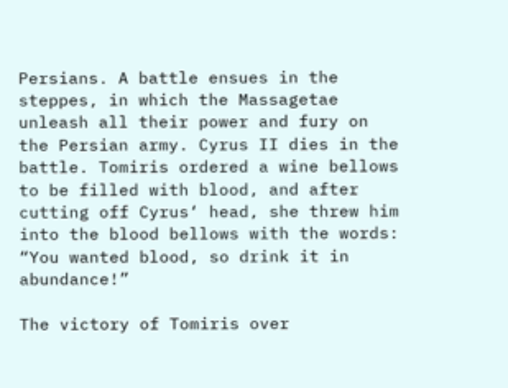Persians. A battle ensues in the steppes, in which the Massagetae unleash all their power and fury on the Persian army. Cyrus II dies in the battle. Tomiris ordered a wine bellows to be filled with blood, and after cutting off Cyrus‘ head, she threw him into the blood bellows with the words: “You wanted blood, so drink it in abundance!”

The victory of Tomiris over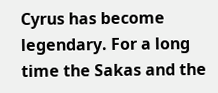Cyrus has become legendary. For a long time the Sakas and the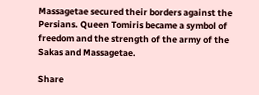Massagetae secured their borders against the Persians. Queen Tomiris became a symbol of freedom and the strength of the army of the Sakas and Massagetae.

Share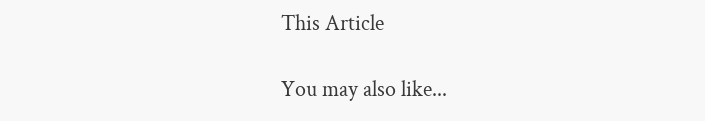This Article

You may also like...